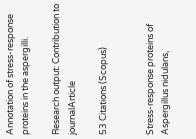Annotation of stress-response proteins in the aspergilli.

Research output: Contribution to journalArticle

53 Citations (Scopus)


Stress-response proteins of Aspergillus nidulans,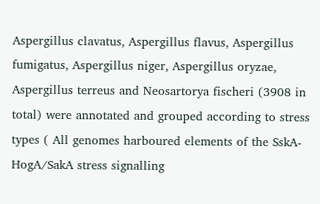Aspergillus clavatus, Aspergillus flavus, Aspergillus fumigatus, Aspergillus niger, Aspergillus oryzae, Aspergillus terreus and Neosartorya fischeri (3908 in total) were annotated and grouped according to stress types ( All genomes harboured elements of the SskA-HogA/SakA stress signalling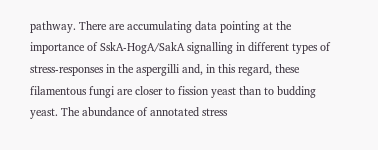pathway. There are accumulating data pointing at the importance of SskA-HogA/SakA signalling in different types of stress-responses in the aspergilli and, in this regard, these filamentous fungi are closer to fission yeast than to budding yeast. The abundance of annotated stress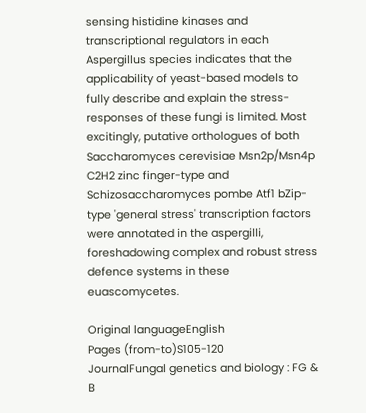sensing histidine kinases and transcriptional regulators in each Aspergillus species indicates that the applicability of yeast-based models to fully describe and explain the stress-responses of these fungi is limited. Most excitingly, putative orthologues of both Saccharomyces cerevisiae Msn2p/Msn4p C2H2 zinc finger-type and Schizosaccharomyces pombe Atf1 bZip-type 'general stress' transcription factors were annotated in the aspergilli, foreshadowing complex and robust stress defence systems in these euascomycetes.

Original languageEnglish
Pages (from-to)S105-120
JournalFungal genetics and biology : FG & B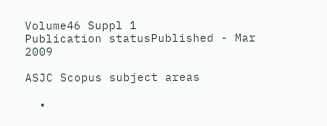Volume46 Suppl 1
Publication statusPublished - Mar 2009

ASJC Scopus subject areas

  •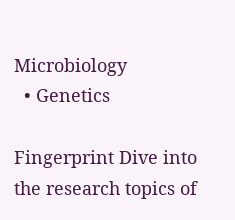Microbiology
  • Genetics

Fingerprint Dive into the research topics of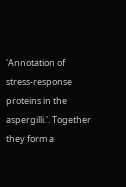'Annotation of stress-response proteins in the aspergilli.'. Together they form a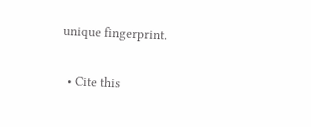unique fingerprint.

  • Cite this